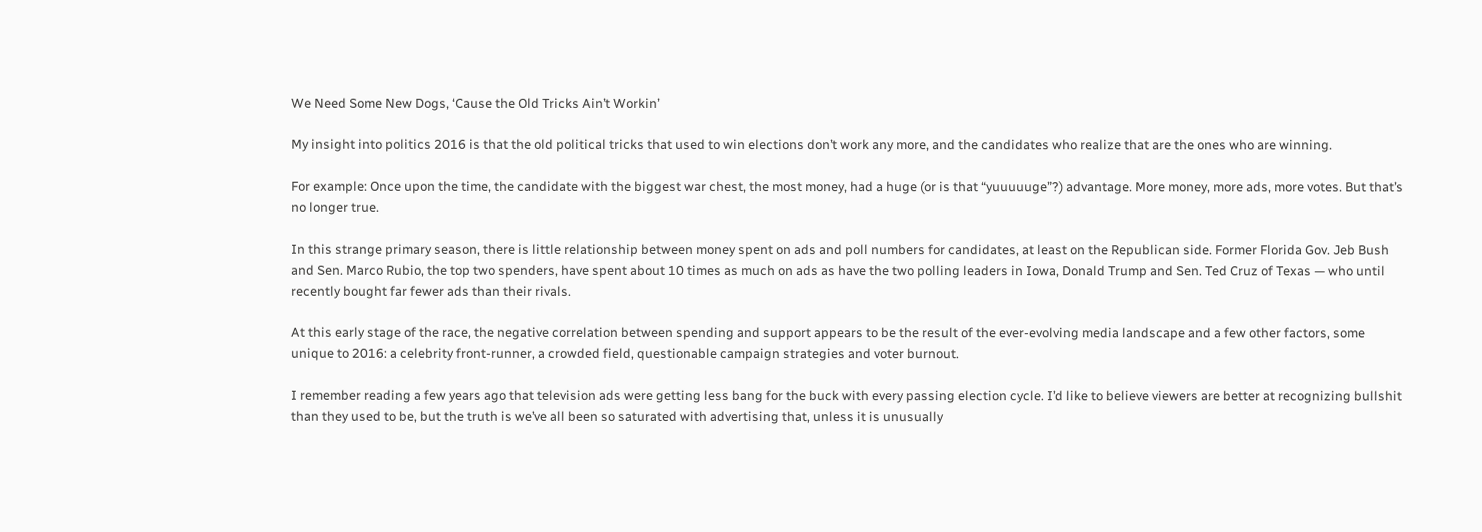We Need Some New Dogs, ‘Cause the Old Tricks Ain’t Workin’

My insight into politics 2016 is that the old political tricks that used to win elections don’t work any more, and the candidates who realize that are the ones who are winning.

For example: Once upon the time, the candidate with the biggest war chest, the most money, had a huge (or is that “yuuuuuge”?) advantage. More money, more ads, more votes. But that’s no longer true.

In this strange primary season, there is little relationship between money spent on ads and poll numbers for candidates, at least on the Republican side. Former Florida Gov. Jeb Bush and Sen. Marco Rubio, the top two spenders, have spent about 10 times as much on ads as have the two polling leaders in Iowa, Donald Trump and Sen. Ted Cruz of Texas — who until recently bought far fewer ads than their rivals.

At this early stage of the race, the negative correlation between spending and support appears to be the result of the ever-evolving media landscape and a few other factors, some unique to 2016: a celebrity front-runner, a crowded field, questionable campaign strategies and voter burnout.

I remember reading a few years ago that television ads were getting less bang for the buck with every passing election cycle. I’d like to believe viewers are better at recognizing bullshit than they used to be, but the truth is we’ve all been so saturated with advertising that, unless it is unusually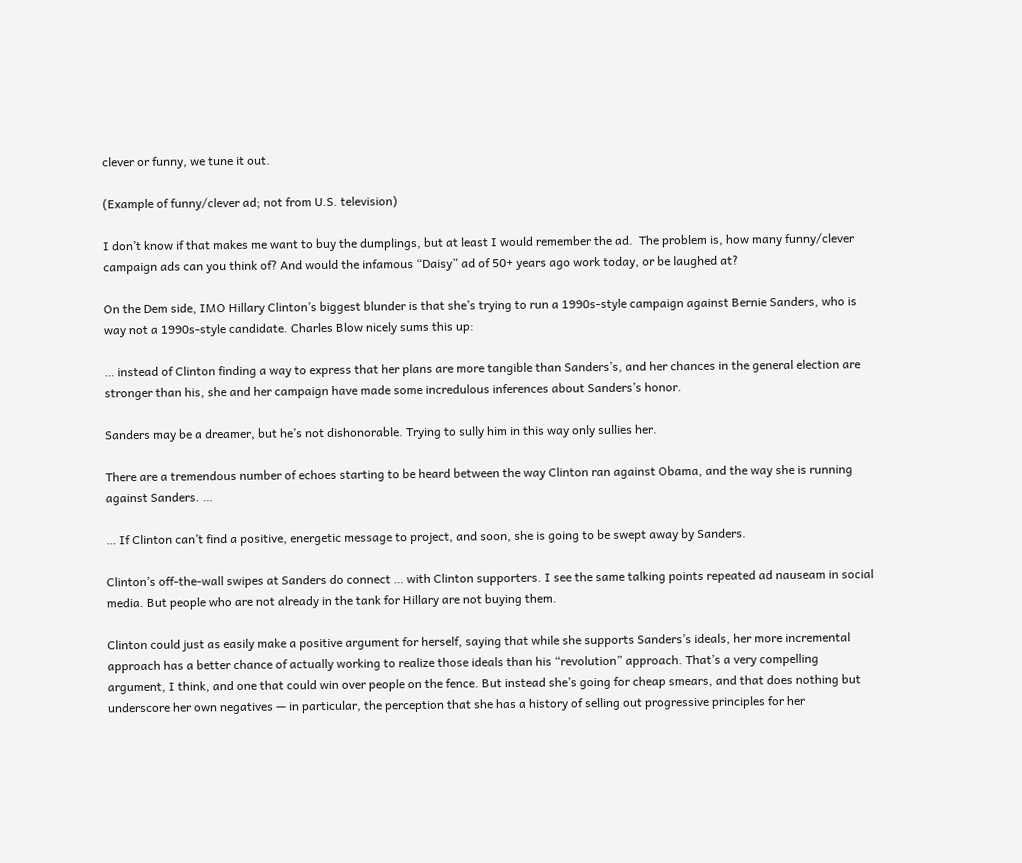clever or funny, we tune it out.

(Example of funny/clever ad; not from U.S. television)

I don’t know if that makes me want to buy the dumplings, but at least I would remember the ad.  The problem is, how many funny/clever campaign ads can you think of? And would the infamous “Daisy” ad of 50+ years ago work today, or be laughed at?

On the Dem side, IMO Hillary Clinton’s biggest blunder is that she’s trying to run a 1990s-style campaign against Bernie Sanders, who is way not a 1990s-style candidate. Charles Blow nicely sums this up:

… instead of Clinton finding a way to express that her plans are more tangible than Sanders’s, and her chances in the general election are stronger than his, she and her campaign have made some incredulous inferences about Sanders’s honor.

Sanders may be a dreamer, but he’s not dishonorable. Trying to sully him in this way only sullies her.

There are a tremendous number of echoes starting to be heard between the way Clinton ran against Obama, and the way she is running against Sanders. …

… If Clinton can’t find a positive, energetic message to project, and soon, she is going to be swept away by Sanders.

Clinton’s off-the-wall swipes at Sanders do connect … with Clinton supporters. I see the same talking points repeated ad nauseam in social media. But people who are not already in the tank for Hillary are not buying them.

Clinton could just as easily make a positive argument for herself, saying that while she supports Sanders’s ideals, her more incremental approach has a better chance of actually working to realize those ideals than his “revolution” approach. That’s a very compelling argument, I think, and one that could win over people on the fence. But instead she’s going for cheap smears, and that does nothing but underscore her own negatives — in particular, the perception that she has a history of selling out progressive principles for her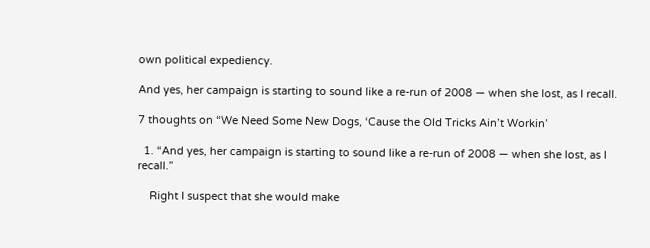own political expediency.

And yes, her campaign is starting to sound like a re-run of 2008 — when she lost, as I recall.

7 thoughts on “We Need Some New Dogs, ‘Cause the Old Tricks Ain’t Workin’

  1. “And yes, her campaign is starting to sound like a re-run of 2008 — when she lost, as I recall.”

    Right I suspect that she would make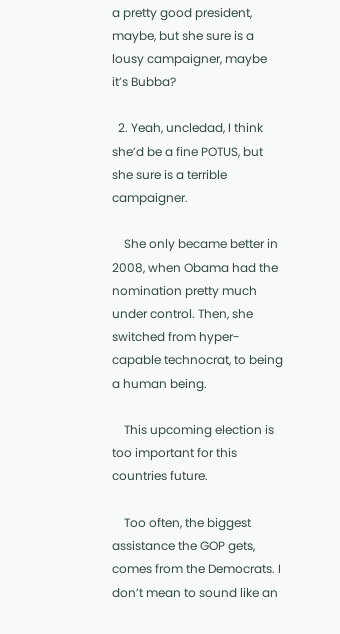a pretty good president, maybe, but she sure is a lousy campaigner, maybe it’s Bubba?

  2. Yeah, uncledad, I think she’d be a fine POTUS, but she sure is a terrible campaigner.

    She only became better in 2008, when Obama had the nomination pretty much under control. Then, she switched from hyper-capable technocrat, to being a human being.

    This upcoming election is too important for this countries future.

    Too often, the biggest assistance the GOP gets, comes from the Democrats. I don’t mean to sound like an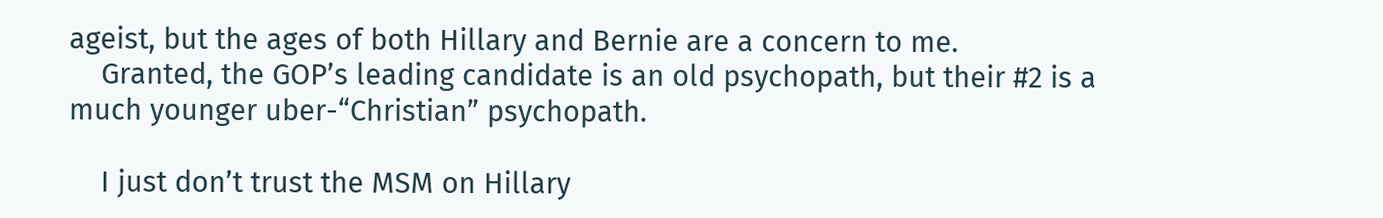ageist, but the ages of both Hillary and Bernie are a concern to me.
    Granted, the GOP’s leading candidate is an old psychopath, but their #2 is a much younger uber-“Christian” psychopath.

    I just don’t trust the MSM on Hillary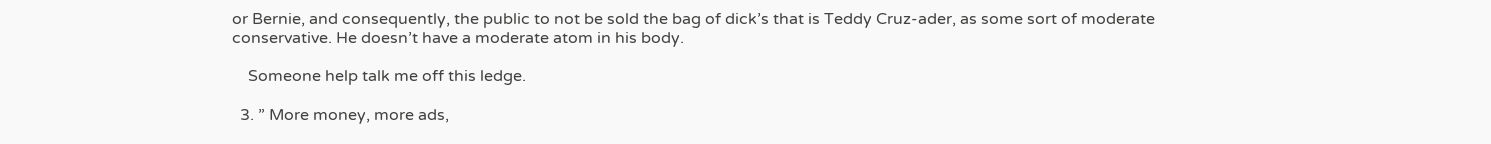or Bernie, and consequently, the public to not be sold the bag of dick’s that is Teddy Cruz-ader, as some sort of moderate conservative. He doesn’t have a moderate atom in his body.

    Someone help talk me off this ledge.

  3. ” More money, more ads,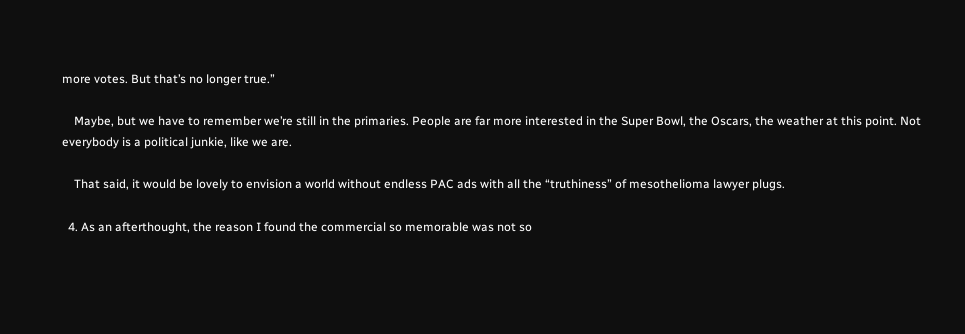more votes. But that’s no longer true.”

    Maybe, but we have to remember we’re still in the primaries. People are far more interested in the Super Bowl, the Oscars, the weather at this point. Not everybody is a political junkie, like we are.

    That said, it would be lovely to envision a world without endless PAC ads with all the “truthiness” of mesothelioma lawyer plugs.

  4. As an afterthought, the reason I found the commercial so memorable was not so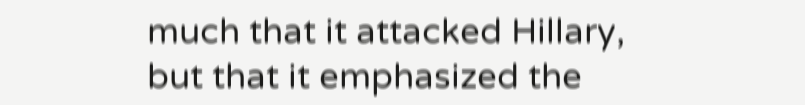much that it attacked Hillary, but that it emphasized the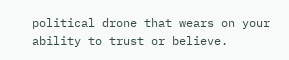political drone that wears on your ability to trust or believe.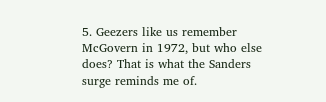5. Geezers like us remember McGovern in 1972, but who else does? That is what the Sanders surge reminds me of.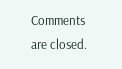Comments are closed.